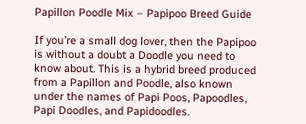Papillon Poodle Mix – Papipoo Breed Guide

If you’re a small dog lover, then the Papipoo is without a doubt a Doodle you need to know about. This is a hybrid breed produced from a Papillon and Poodle, also known under the names of Papi Poos, Papoodles, Papi Doodles, and Papidoodles.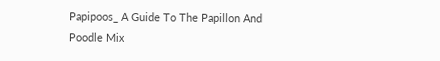Papipoos_ A Guide To The Papillon And Poodle Mix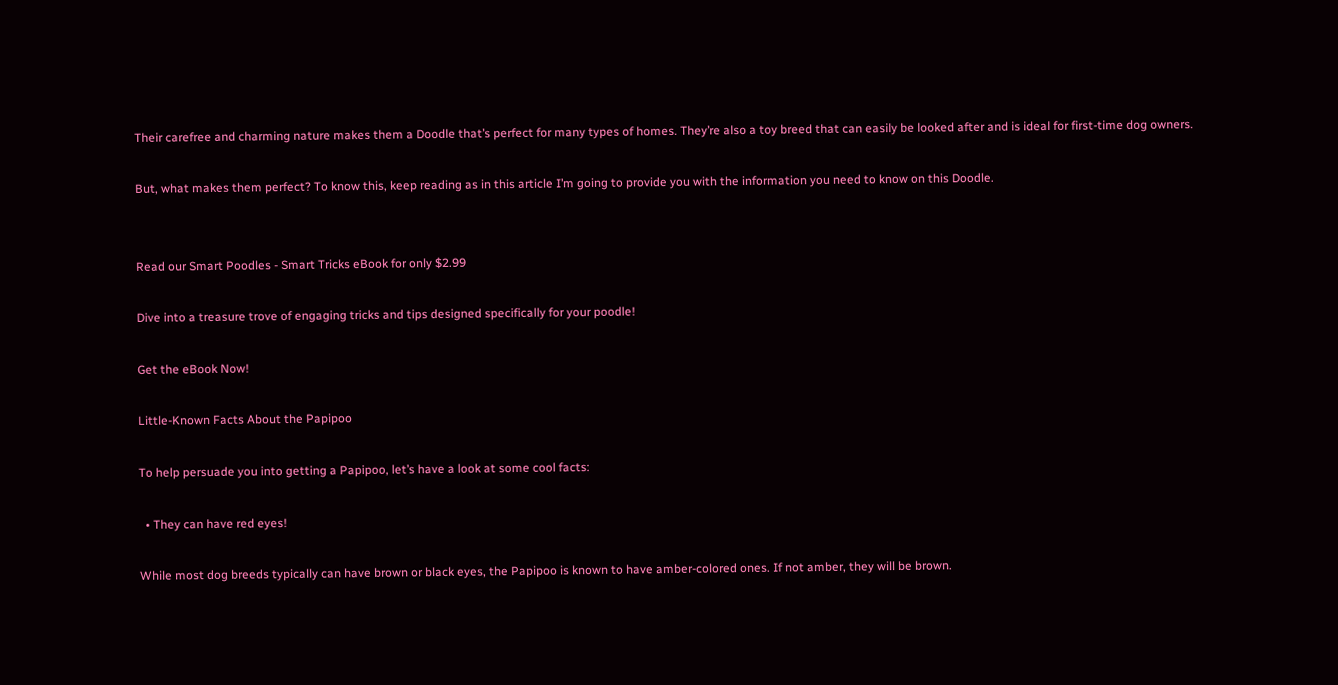Their carefree and charming nature makes them a Doodle that’s perfect for many types of homes. They’re also a toy breed that can easily be looked after and is ideal for first-time dog owners.

But, what makes them perfect? To know this, keep reading as in this article I’m going to provide you with the information you need to know on this Doodle.


Read our Smart Poodles - Smart Tricks eBook for only $2.99

Dive into a treasure trove of engaging tricks and tips designed specifically for your poodle!

Get the eBook Now!

Little-Known Facts About the Papipoo

To help persuade you into getting a Papipoo, let’s have a look at some cool facts:

  • They can have red eyes!

While most dog breeds typically can have brown or black eyes, the Papipoo is known to have amber-colored ones. If not amber, they will be brown.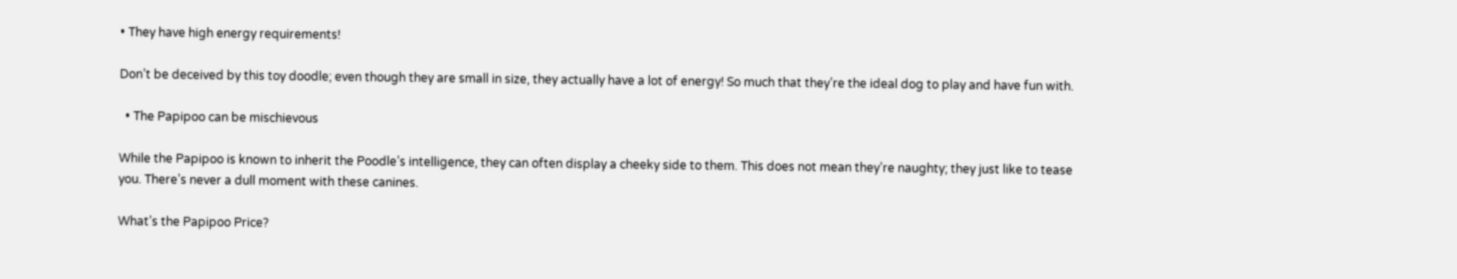• They have high energy requirements!

Don’t be deceived by this toy doodle; even though they are small in size, they actually have a lot of energy! So much that they’re the ideal dog to play and have fun with.

  • The Papipoo can be mischievous

While the Papipoo is known to inherit the Poodle’s intelligence, they can often display a cheeky side to them. This does not mean they’re naughty; they just like to tease you. There’s never a dull moment with these canines.

What’s the Papipoo Price?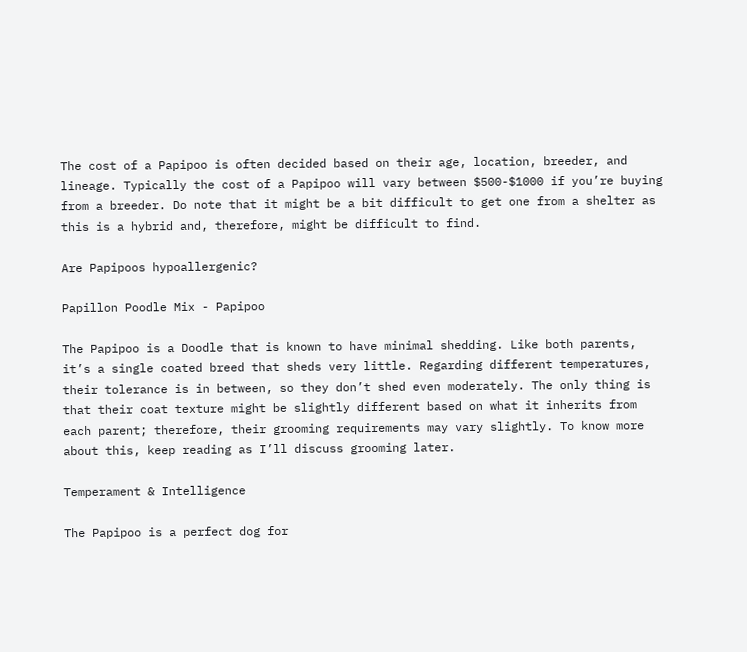The cost of a Papipoo is often decided based on their age, location, breeder, and lineage. Typically the cost of a Papipoo will vary between $500-$1000 if you’re buying from a breeder. Do note that it might be a bit difficult to get one from a shelter as this is a hybrid and, therefore, might be difficult to find.

Are Papipoos hypoallergenic?

Papillon Poodle Mix - Papipoo

The Papipoo is a Doodle that is known to have minimal shedding. Like both parents, it’s a single coated breed that sheds very little. Regarding different temperatures, their tolerance is in between, so they don’t shed even moderately. The only thing is that their coat texture might be slightly different based on what it inherits from each parent; therefore, their grooming requirements may vary slightly. To know more about this, keep reading as I’ll discuss grooming later.

Temperament & Intelligence

The Papipoo is a perfect dog for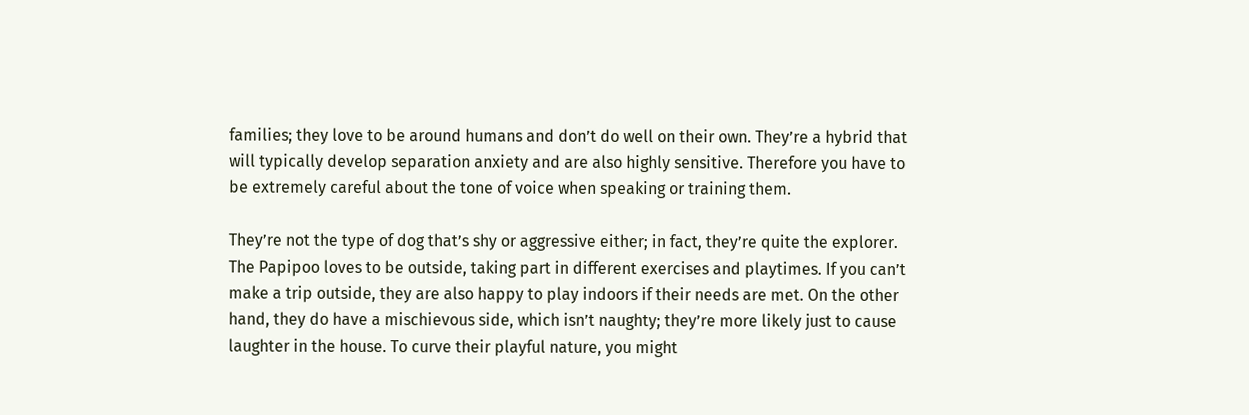families; they love to be around humans and don’t do well on their own. They’re a hybrid that will typically develop separation anxiety and are also highly sensitive. Therefore you have to be extremely careful about the tone of voice when speaking or training them.

They’re not the type of dog that’s shy or aggressive either; in fact, they’re quite the explorer. The Papipoo loves to be outside, taking part in different exercises and playtimes. If you can’t make a trip outside, they are also happy to play indoors if their needs are met. On the other hand, they do have a mischievous side, which isn’t naughty; they’re more likely just to cause laughter in the house. To curve their playful nature, you might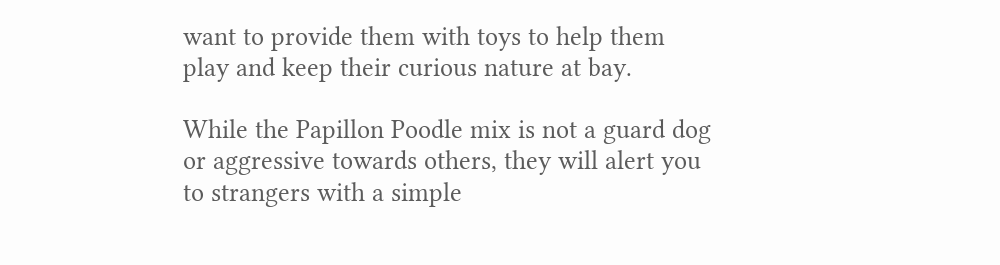want to provide them with toys to help them play and keep their curious nature at bay.

While the Papillon Poodle mix is not a guard dog or aggressive towards others, they will alert you to strangers with a simple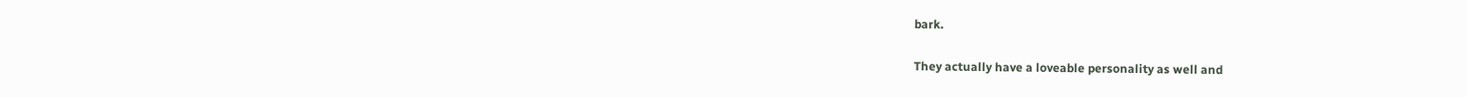bark.

They actually have a loveable personality as well and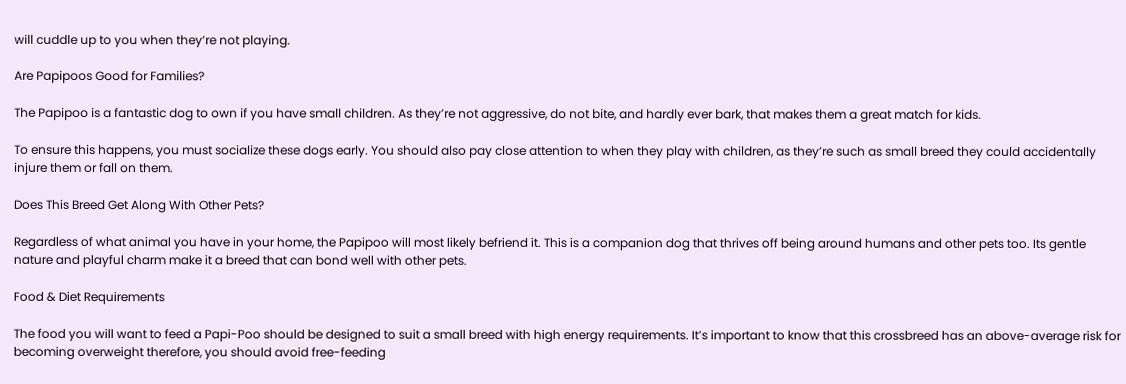will cuddle up to you when they’re not playing.

Are Papipoos Good for Families?

The Papipoo is a fantastic dog to own if you have small children. As they’re not aggressive, do not bite, and hardly ever bark, that makes them a great match for kids.

To ensure this happens, you must socialize these dogs early. You should also pay close attention to when they play with children, as they’re such as small breed they could accidentally injure them or fall on them.

Does This Breed Get Along With Other Pets?

Regardless of what animal you have in your home, the Papipoo will most likely befriend it. This is a companion dog that thrives off being around humans and other pets too. Its gentle nature and playful charm make it a breed that can bond well with other pets.

Food & Diet Requirements

The food you will want to feed a Papi-Poo should be designed to suit a small breed with high energy requirements. It’s important to know that this crossbreed has an above-average risk for becoming overweight therefore, you should avoid free-feeding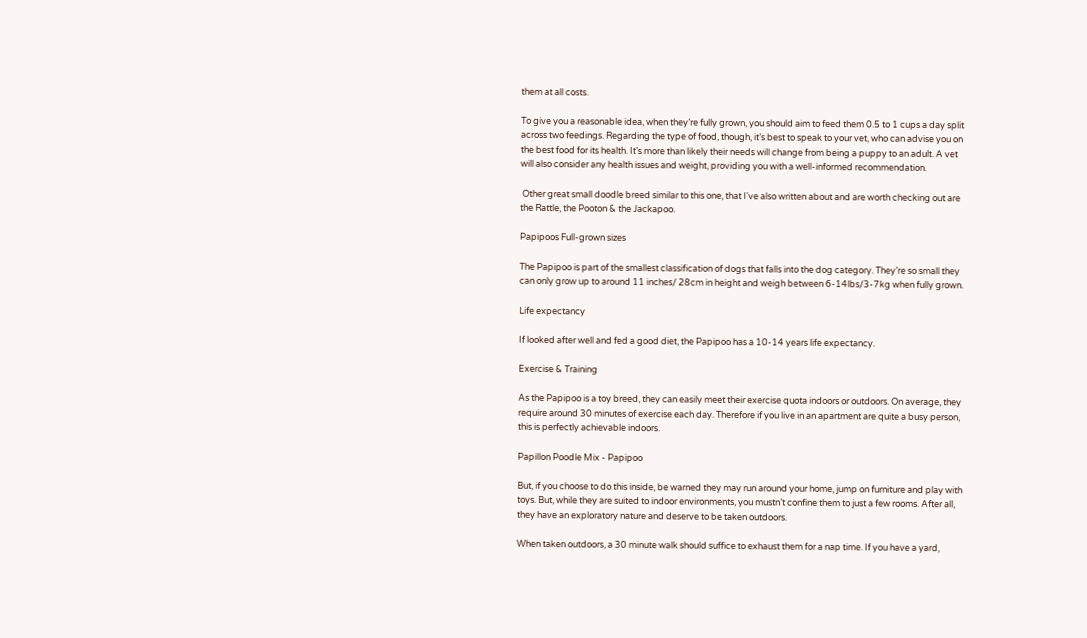them at all costs.

To give you a reasonable idea, when they’re fully grown, you should aim to feed them 0.5 to 1 cups a day split across two feedings. Regarding the type of food, though, it’s best to speak to your vet, who can advise you on the best food for its health. It’s more than likely their needs will change from being a puppy to an adult. A vet will also consider any health issues and weight, providing you with a well-informed recommendation.

 Other great small doodle breed similar to this one, that I've also written about and are worth checking out are the Rattle, the Pooton & the Jackapoo.

Papipoos Full-grown sizes

The Papipoo is part of the smallest classification of dogs that falls into the dog category. They’re so small they can only grow up to around 11 inches/ 28cm in height and weigh between 6-14lbs/3-7kg when fully grown.

Life expectancy

If looked after well and fed a good diet, the Papipoo has a 10-14 years life expectancy.

Exercise & Training

As the Papipoo is a toy breed, they can easily meet their exercise quota indoors or outdoors. On average, they require around 30 minutes of exercise each day. Therefore if you live in an apartment are quite a busy person, this is perfectly achievable indoors.

Papillon Poodle Mix - Papipoo

But, if you choose to do this inside, be warned they may run around your home, jump on furniture and play with toys. But, while they are suited to indoor environments, you mustn’t confine them to just a few rooms. After all, they have an exploratory nature and deserve to be taken outdoors.

When taken outdoors, a 30 minute walk should suffice to exhaust them for a nap time. If you have a yard,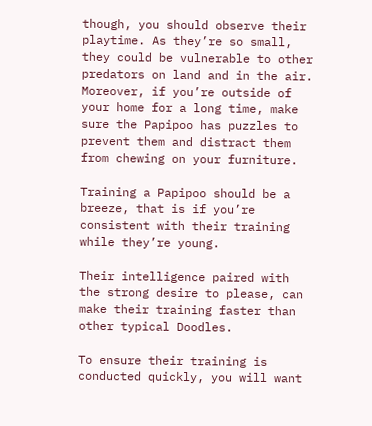though, you should observe their playtime. As they’re so small, they could be vulnerable to other predators on land and in the air. Moreover, if you’re outside of your home for a long time, make sure the Papipoo has puzzles to prevent them and distract them from chewing on your furniture.

Training a Papipoo should be a breeze, that is if you’re consistent with their training while they’re young.

Their intelligence paired with the strong desire to please, can make their training faster than other typical Doodles.

To ensure their training is conducted quickly, you will want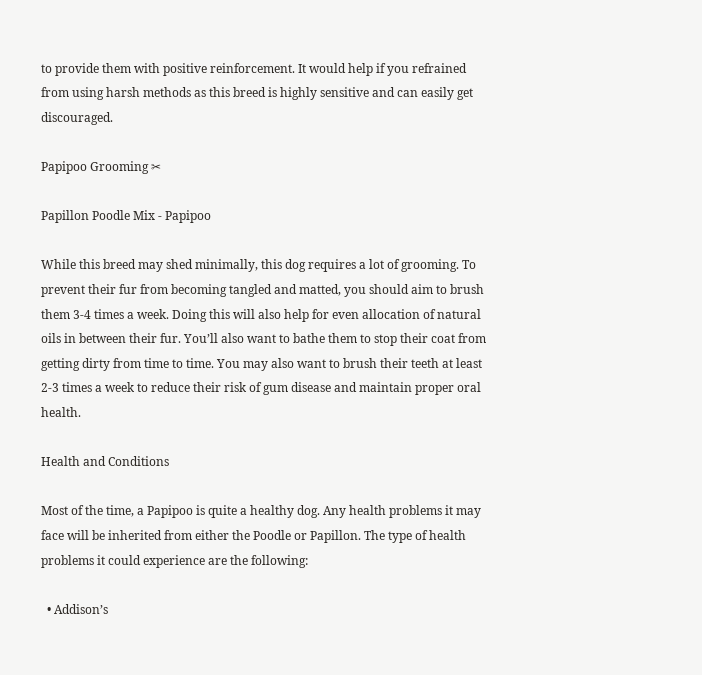to provide them with positive reinforcement. It would help if you refrained from using harsh methods as this breed is highly sensitive and can easily get discouraged.

Papipoo Grooming ✂

Papillon Poodle Mix - Papipoo

While this breed may shed minimally, this dog requires a lot of grooming. To prevent their fur from becoming tangled and matted, you should aim to brush them 3-4 times a week. Doing this will also help for even allocation of natural oils in between their fur. You’ll also want to bathe them to stop their coat from getting dirty from time to time. You may also want to brush their teeth at least 2-3 times a week to reduce their risk of gum disease and maintain proper oral health.

Health and Conditions

Most of the time, a Papipoo is quite a healthy dog. Any health problems it may face will be inherited from either the Poodle or Papillon. The type of health problems it could experience are the following:

  • Addison’s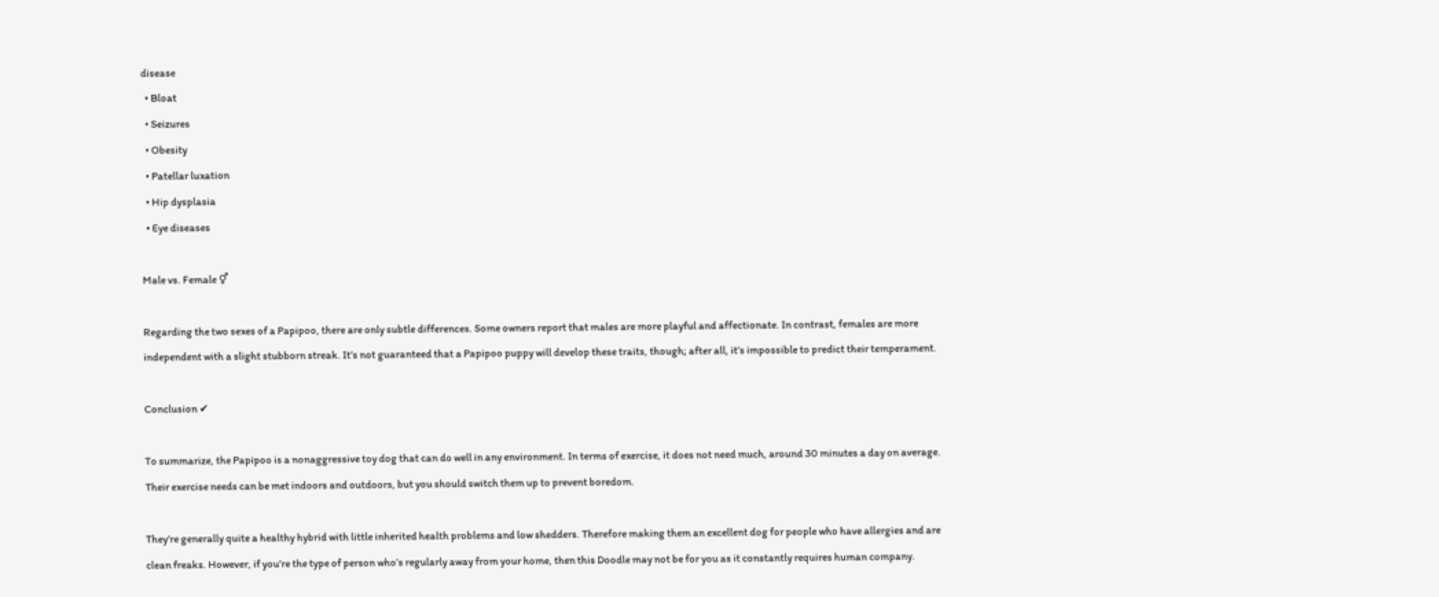disease
  • Bloat
  • Seizures
  • Obesity
  • Patellar luxation
  • Hip dysplasia
  • Eye diseases

Male vs. Female ⚥

Regarding the two sexes of a Papipoo, there are only subtle differences. Some owners report that males are more playful and affectionate. In contrast, females are more independent with a slight stubborn streak. It’s not guaranteed that a Papipoo puppy will develop these traits, though; after all, it’s impossible to predict their temperament.

Conclusion ✔

To summarize, the Papipoo is a nonaggressive toy dog that can do well in any environment. In terms of exercise, it does not need much, around 30 minutes a day on average. Their exercise needs can be met indoors and outdoors, but you should switch them up to prevent boredom.

They’re generally quite a healthy hybrid with little inherited health problems and low shedders. Therefore making them an excellent dog for people who have allergies and are clean freaks. However, if you’re the type of person who’s regularly away from your home, then this Doodle may not be for you as it constantly requires human company.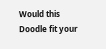Would this Doodle fit your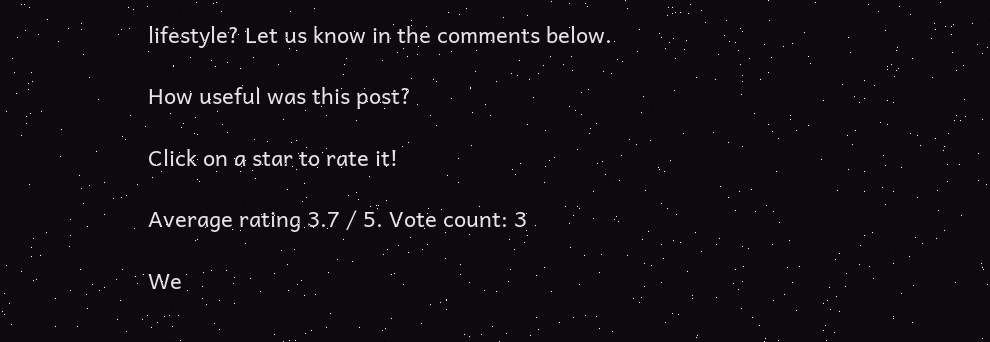lifestyle? Let us know in the comments below.

How useful was this post?

Click on a star to rate it!

Average rating 3.7 / 5. Vote count: 3

We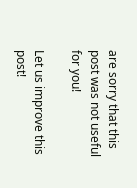are sorry that this post was not useful for you!

Let us improve this post!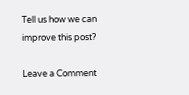Tell us how we can improve this post?

Leave a Comment